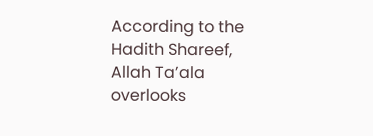According to the Hadith Shareef, Allah Ta’ala overlooks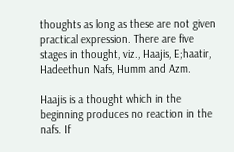thoughts as long as these are not given practical expression. There are five stages in thought, viz., Haajis, E;haatir, Hadeethun Nafs, Humm and Azm.

Haajis is a thought which in the beginning produces no reaction in the nafs. If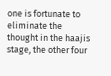one is fortunate to eliminate the thought in the haajis stage, the other four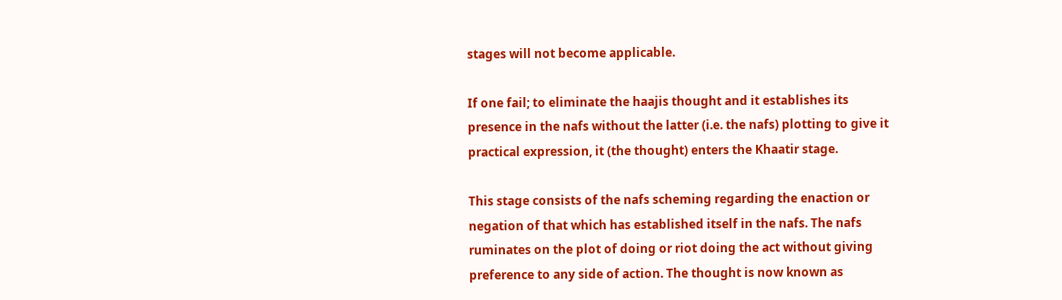stages will not become applicable.

If one fail; to eliminate the haajis thought and it establishes its presence in the nafs without the latter (i.e. the nafs) plotting to give it practical expression, it (the thought) enters the Khaatir stage.

This stage consists of the nafs scheming regarding the enaction or negation of that which has established itself in the nafs. The nafs ruminates on the plot of doing or riot doing the act without giving preference to any side of action. The thought is now known as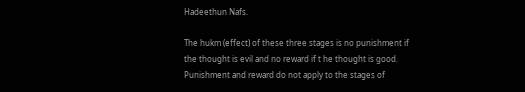Hadeethun Nafs.

The hukm (effect) of these three stages is no punishment if the thought is evil and no reward if t he thought is good. Punishment and reward do not apply to the stages of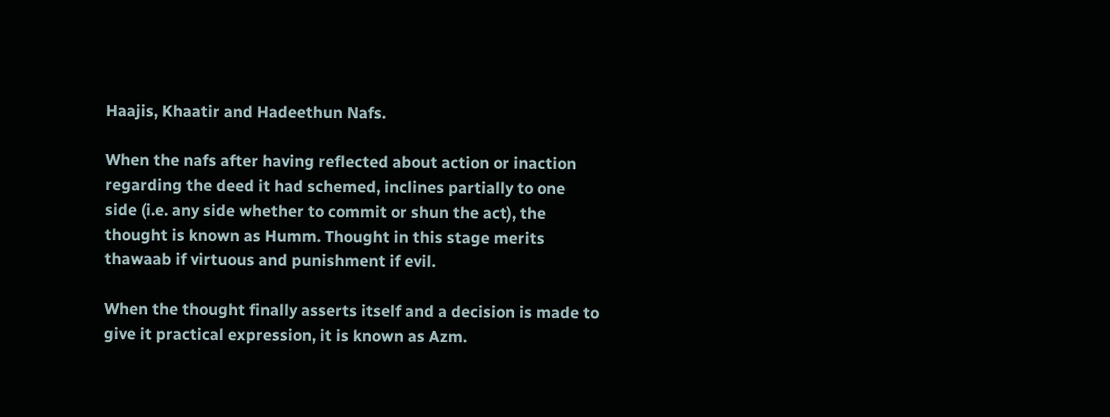Haajis, Khaatir and Hadeethun Nafs.

When the nafs after having reflected about action or inaction regarding the deed it had schemed, inclines partially to one side (i.e. any side whether to commit or shun the act), the thought is known as Humm. Thought in this stage merits thawaab if virtuous and punishment if evil.

When the thought finally asserts itself and a decision is made to give it practical expression, it is known as Azm.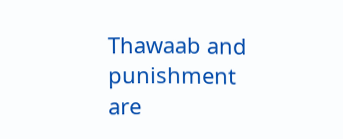Thawaab and punishment are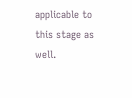applicable to this stage as well.